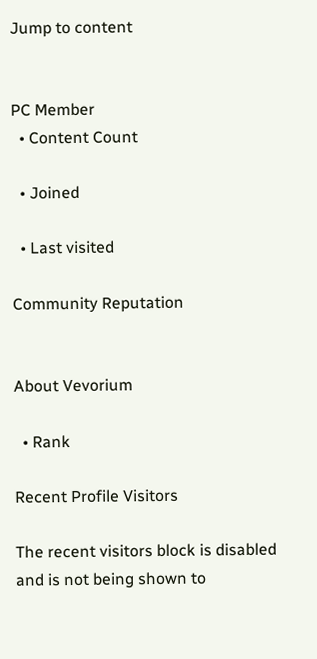Jump to content


PC Member
  • Content Count

  • Joined

  • Last visited

Community Reputation


About Vevorium

  • Rank

Recent Profile Visitors

The recent visitors block is disabled and is not being shown to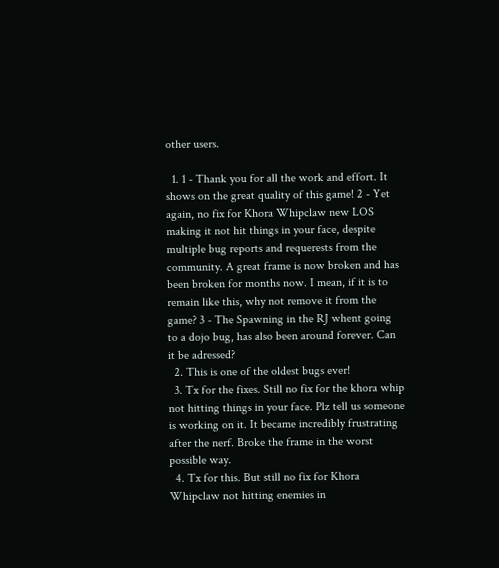other users.

  1. 1 - Thank you for all the work and effort. It shows on the great quality of this game! 2 - Yet again, no fix for Khora Whipclaw new LOS making it not hit things in your face, despite multiple bug reports and requerests from the community. A great frame is now broken and has been broken for months now. I mean, if it is to remain like this, why not remove it from the game? 3 - The Spawning in the RJ whent going to a dojo bug, has also been around forever. Can it be adressed?
  2. This is one of the oldest bugs ever!
  3. Tx for the fixes. Still no fix for the khora whip not hitting things in your face. Plz tell us someone is working on it. It became incredibly frustrating after the nerf. Broke the frame in the worst possible way.
  4. Tx for this. But still no fix for Khora Whipclaw not hitting enemies in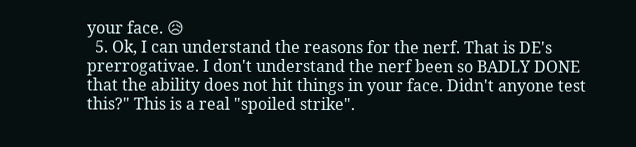your face. 😥
  5. Ok, I can understand the reasons for the nerf. That is DE's prerrogativae. I don't understand the nerf been so BADLY DONE that the ability does not hit things in your face. Didn't anyone test this?" This is a real "spoiled strike".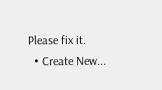Please fix it.
  • Create New...